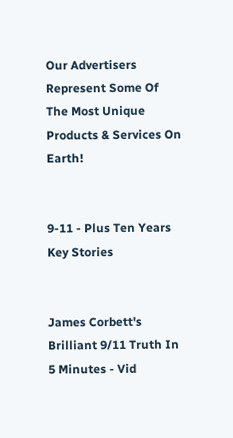Our Advertisers Represent Some Of The Most Unique Products & Services On Earth!


9-11 - Plus Ten Years
Key Stories


James Corbett's Brilliant 9/11 Truth In 5 Minutes - Vid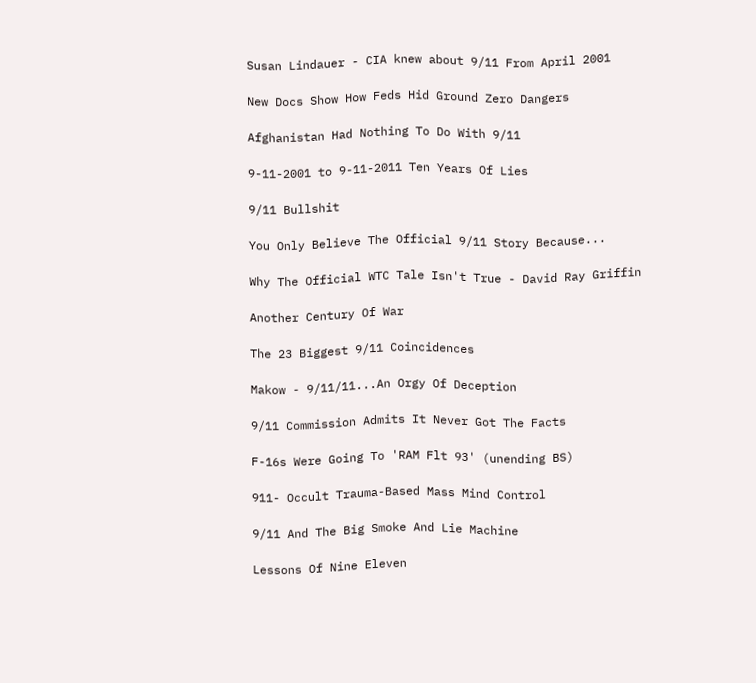Susan Lindauer - CIA knew about 9/11 From April 2001

New Docs Show How Feds Hid Ground Zero Dangers

Afghanistan Had Nothing To Do With 9/11

9-11-2001 to 9-11-2011 Ten Years Of Lies

9/11 Bullshit

You Only Believe The Official 9/11 Story Because...

Why The Official WTC Tale Isn't True - David Ray Griffin

Another Century Of War

The 23 Biggest 9/11 Coincidences

Makow - 9/11/11...An Orgy Of Deception

9/11 Commission Admits It Never Got The Facts

F-16s Were Going To 'RAM Flt 93' (unending BS)

911- Occult Trauma-Based Mass Mind Control

9/11 And The Big Smoke And Lie Machine

Lessons Of Nine Eleven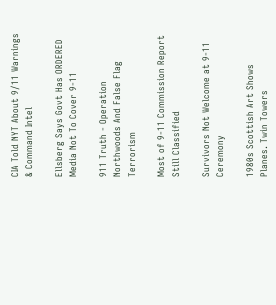CIA Told NYT About 9/11 Warnings & Command Intel

Ellsberg Says Govt Has ORDERED Media Not To Cover 9-11

911 Truth - Operation Northwoods And False Flag Terrorism

Most of 9-11 Commission Report Still Classified

Survivors Not Welcome at 9-11 Ceremony

1980s Scottish Art Shows Planes. Twin Towers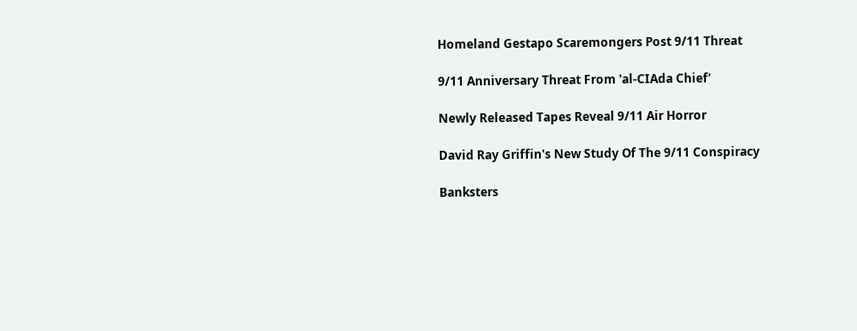Homeland Gestapo Scaremongers Post 9/11 Threat

9/11 Anniversary Threat From 'al-CIAda Chief'

Newly Released Tapes Reveal 9/11 Air Horror

David Ray Griffin's New Study Of The 9/11 Conspiracy

Banksters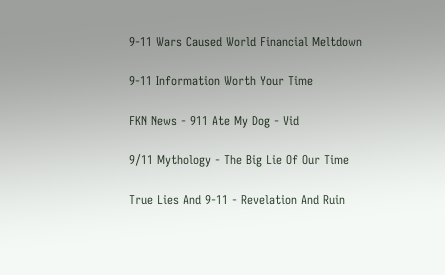9-11 Wars Caused World Financial Meltdown

9-11 Information Worth Your Time

FKN News - 911 Ate My Dog - Vid

9/11 Mythology - The Big Lie Of Our Time

True Lies And 9-11 - Revelation And Ruin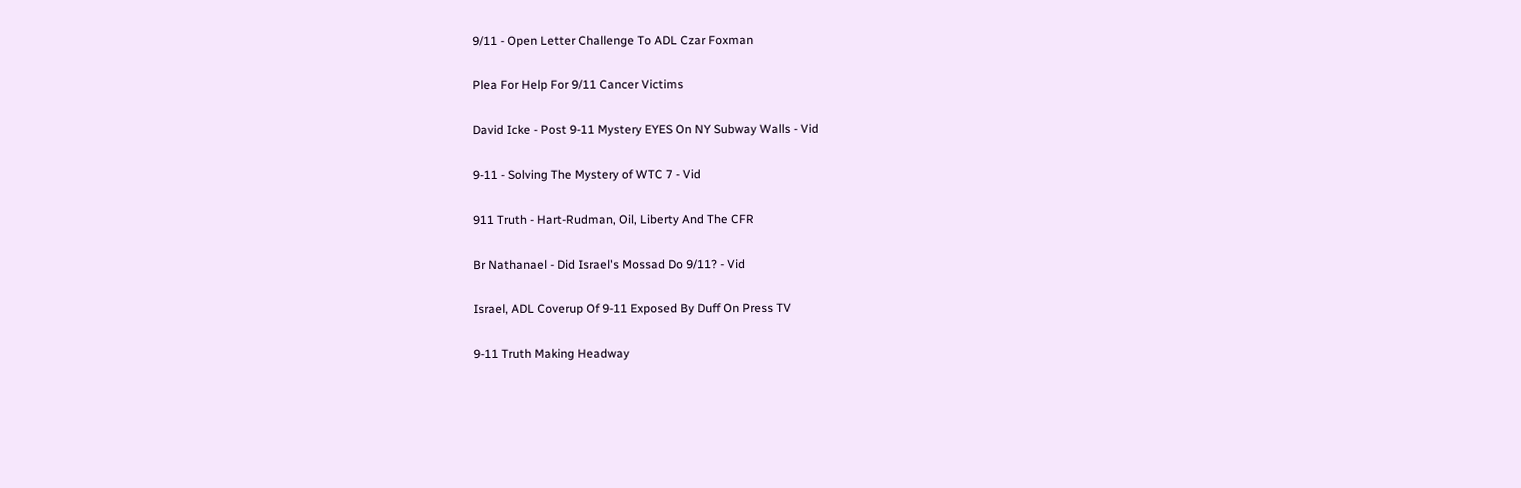9/11 - Open Letter Challenge To ADL Czar Foxman

Plea For Help For 9/11 Cancer Victims

David Icke - Post 9-11 Mystery EYES On NY Subway Walls - Vid

9-11 - Solving The Mystery of WTC 7 - Vid

911 Truth - Hart-Rudman, Oil, Liberty And The CFR

Br Nathanael - Did Israel's Mossad Do 9/11? - Vid

Israel, ADL Coverup Of 9-11 Exposed By Duff On Press TV

9-11 Truth Making Headway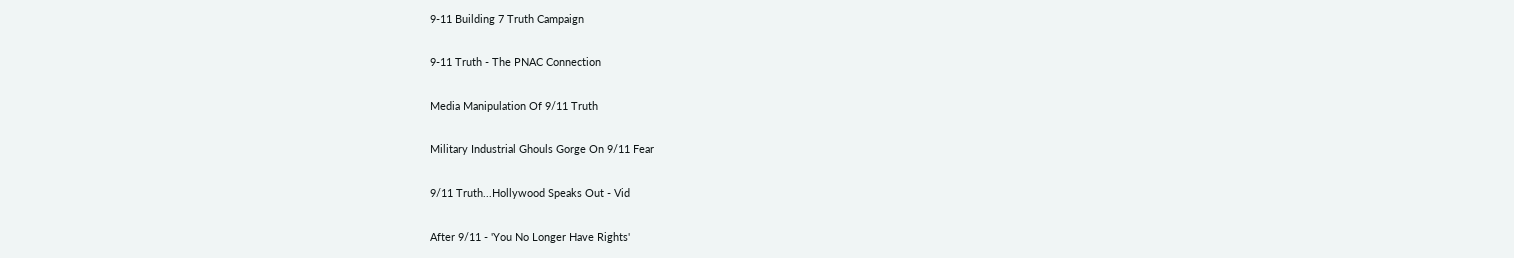9-11 Building 7 Truth Campaign

9-11 Truth - The PNAC Connection

Media Manipulation Of 9/11 Truth

Military Industrial Ghouls Gorge On 9/11 Fear

9/11 Truth...Hollywood Speaks Out - Vid

After 9/11 - 'You No Longer Have Rights'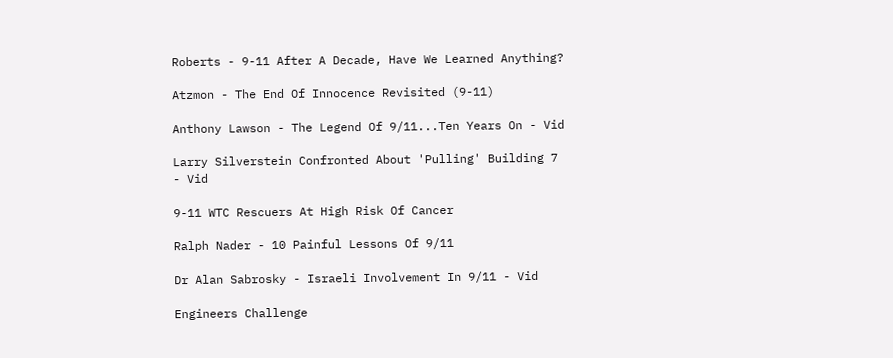Roberts - 9-11 After A Decade, Have We Learned Anything?

Atzmon - The End Of Innocence Revisited (9-11)

Anthony Lawson - The Legend Of 9/11...Ten Years On - Vid

Larry Silverstein Confronted About 'Pulling' Building 7 - Vid

9-11 WTC Rescuers At High Risk Of Cancer

Ralph Nader - 10 Painful Lessons Of 9/11

Dr Alan Sabrosky - Israeli Involvement In 9/11 - Vid

Engineers Challenge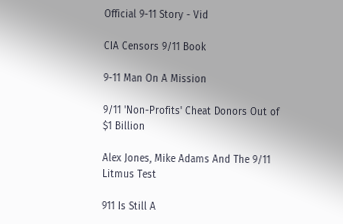Official 9-11 Story - Vid

CIA Censors 9/11 Book

9-11 Man On A Mission

9/11 'Non-Profits' Cheat Donors Out of $1 Billion

Alex Jones, Mike Adams And The 9/11 Litmus Test

911 Is Still A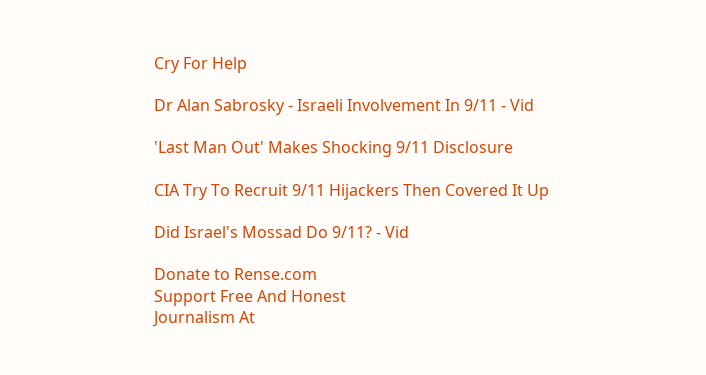Cry For Help

Dr Alan Sabrosky - Israeli Involvement In 9/11 - Vid

'Last Man Out' Makes Shocking 9/11 Disclosure

CIA Try To Recruit 9/11 Hijackers Then Covered It Up

Did Israel's Mossad Do 9/11? - Vid

Donate to Rense.com
Support Free And Honest
Journalism At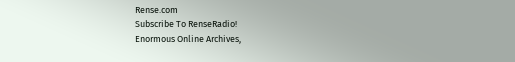Rense.com
Subscribe To RenseRadio!
Enormous Online Archives,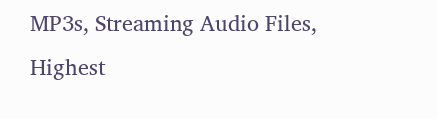MP3s, Streaming Audio Files,
Highest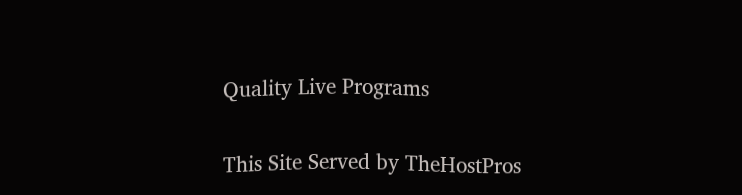Quality Live Programs


This Site Served by TheHostPros